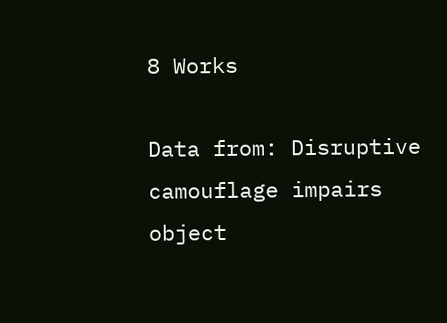8 Works

Data from: Disruptive camouflage impairs object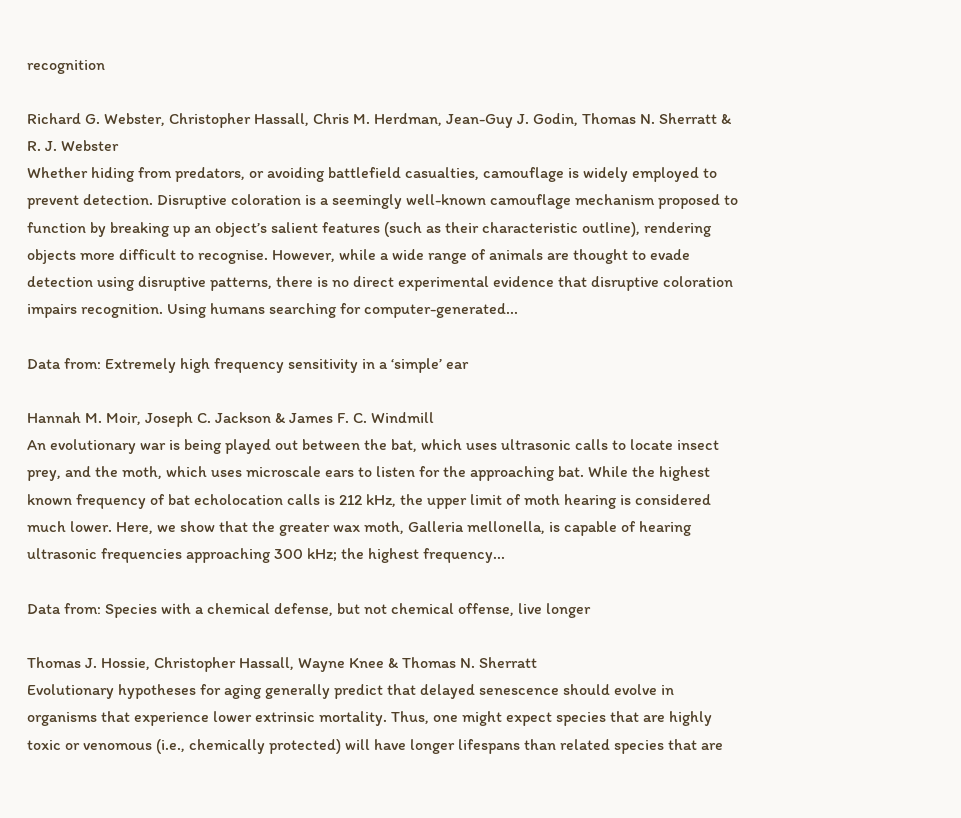recognition

Richard G. Webster, Christopher Hassall, Chris M. Herdman, Jean-Guy J. Godin, Thomas N. Sherratt & R. J. Webster
Whether hiding from predators, or avoiding battlefield casualties, camouflage is widely employed to prevent detection. Disruptive coloration is a seemingly well-known camouflage mechanism proposed to function by breaking up an object’s salient features (such as their characteristic outline), rendering objects more difficult to recognise. However, while a wide range of animals are thought to evade detection using disruptive patterns, there is no direct experimental evidence that disruptive coloration impairs recognition. Using humans searching for computer-generated...

Data from: Extremely high frequency sensitivity in a ‘simple’ ear

Hannah M. Moir, Joseph C. Jackson & James F. C. Windmill
An evolutionary war is being played out between the bat, which uses ultrasonic calls to locate insect prey, and the moth, which uses microscale ears to listen for the approaching bat. While the highest known frequency of bat echolocation calls is 212 kHz, the upper limit of moth hearing is considered much lower. Here, we show that the greater wax moth, Galleria mellonella, is capable of hearing ultrasonic frequencies approaching 300 kHz; the highest frequency...

Data from: Species with a chemical defense, but not chemical offense, live longer

Thomas J. Hossie, Christopher Hassall, Wayne Knee & Thomas N. Sherratt
Evolutionary hypotheses for aging generally predict that delayed senescence should evolve in organisms that experience lower extrinsic mortality. Thus, one might expect species that are highly toxic or venomous (i.e., chemically protected) will have longer lifespans than related species that are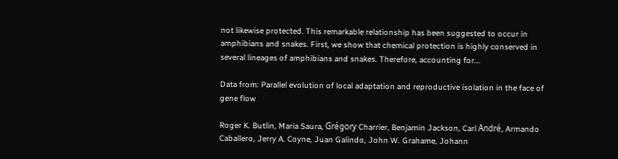not likewise protected. This remarkable relationship has been suggested to occur in amphibians and snakes. First, we show that chemical protection is highly conserved in several lineages of amphibians and snakes. Therefore, accounting for...

Data from: Parallel evolution of local adaptation and reproductive isolation in the face of gene flow

Roger K. Butlin, Maria Saura, Grégory Charrier, Benjamin Jackson, Carl André, Armando Caballero, Jerry A. Coyne, Juan Galindo, John W. Grahame, Johann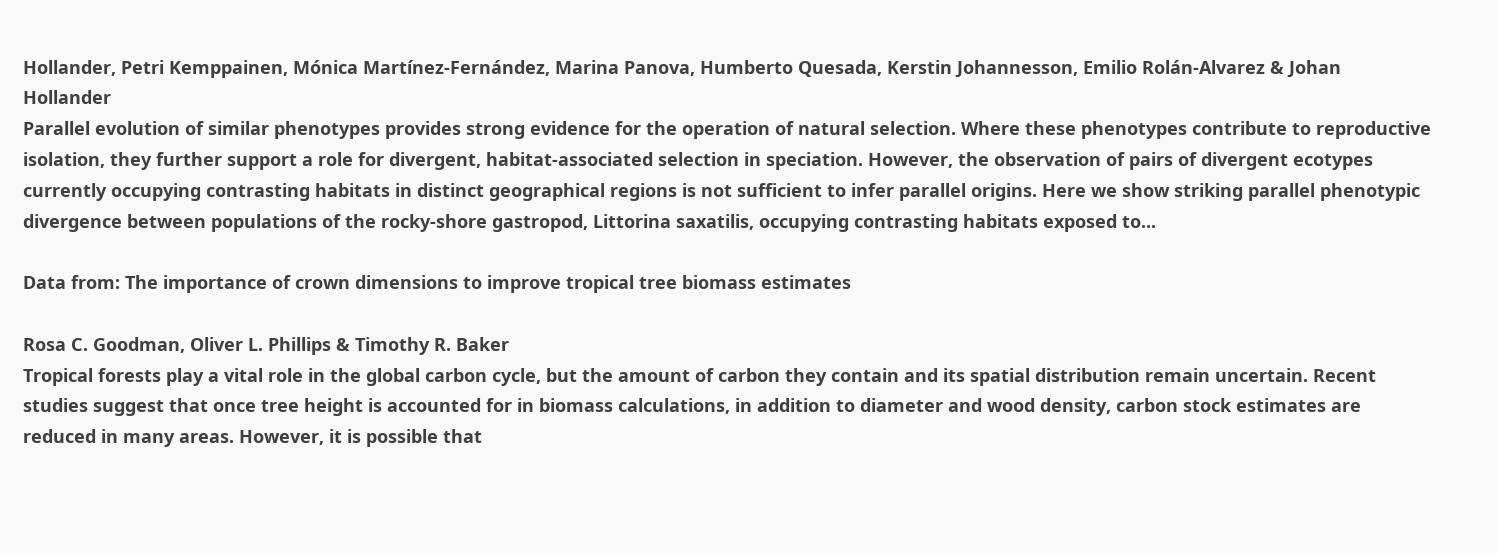Hollander, Petri Kemppainen, Mónica Martínez-Fernández, Marina Panova, Humberto Quesada, Kerstin Johannesson, Emilio Rolán-Alvarez & Johan Hollander
Parallel evolution of similar phenotypes provides strong evidence for the operation of natural selection. Where these phenotypes contribute to reproductive isolation, they further support a role for divergent, habitat-associated selection in speciation. However, the observation of pairs of divergent ecotypes currently occupying contrasting habitats in distinct geographical regions is not sufficient to infer parallel origins. Here we show striking parallel phenotypic divergence between populations of the rocky-shore gastropod, Littorina saxatilis, occupying contrasting habitats exposed to...

Data from: The importance of crown dimensions to improve tropical tree biomass estimates

Rosa C. Goodman, Oliver L. Phillips & Timothy R. Baker
Tropical forests play a vital role in the global carbon cycle, but the amount of carbon they contain and its spatial distribution remain uncertain. Recent studies suggest that once tree height is accounted for in biomass calculations, in addition to diameter and wood density, carbon stock estimates are reduced in many areas. However, it is possible that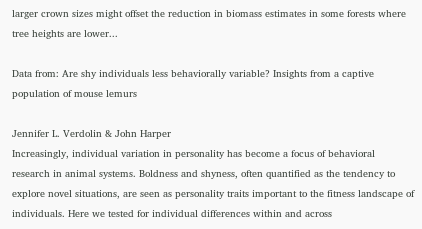larger crown sizes might offset the reduction in biomass estimates in some forests where tree heights are lower...

Data from: Are shy individuals less behaviorally variable? Insights from a captive population of mouse lemurs

Jennifer L. Verdolin & John Harper
Increasingly, individual variation in personality has become a focus of behavioral research in animal systems. Boldness and shyness, often quantified as the tendency to explore novel situations, are seen as personality traits important to the fitness landscape of individuals. Here we tested for individual differences within and across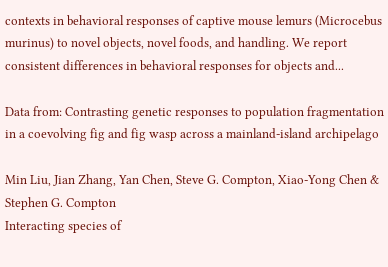contexts in behavioral responses of captive mouse lemurs (Microcebus murinus) to novel objects, novel foods, and handling. We report consistent differences in behavioral responses for objects and...

Data from: Contrasting genetic responses to population fragmentation in a coevolving fig and fig wasp across a mainland-island archipelago

Min Liu, Jian Zhang, Yan Chen, Steve G. Compton, Xiao-Yong Chen & Stephen G. Compton
Interacting species of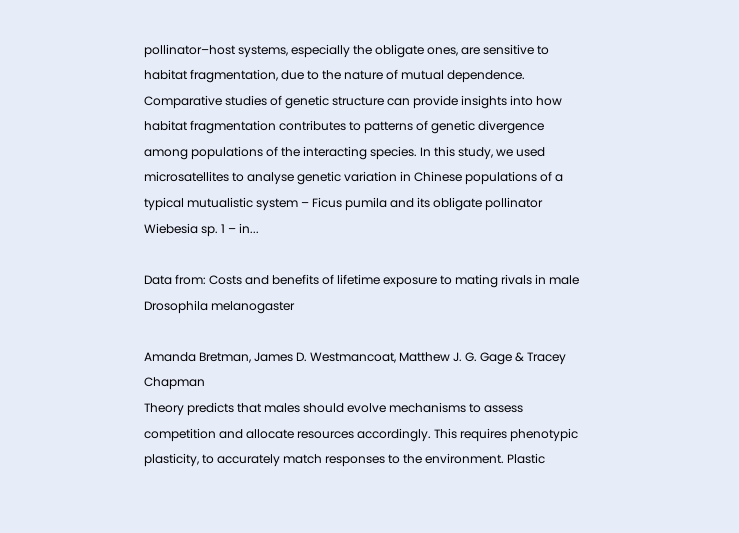pollinator–host systems, especially the obligate ones, are sensitive to habitat fragmentation, due to the nature of mutual dependence. Comparative studies of genetic structure can provide insights into how habitat fragmentation contributes to patterns of genetic divergence among populations of the interacting species. In this study, we used microsatellites to analyse genetic variation in Chinese populations of a typical mutualistic system – Ficus pumila and its obligate pollinator Wiebesia sp. 1 – in...

Data from: Costs and benefits of lifetime exposure to mating rivals in male Drosophila melanogaster

Amanda Bretman, James D. Westmancoat, Matthew J. G. Gage & Tracey Chapman
Theory predicts that males should evolve mechanisms to assess competition and allocate resources accordingly. This requires phenotypic plasticity, to accurately match responses to the environment. Plastic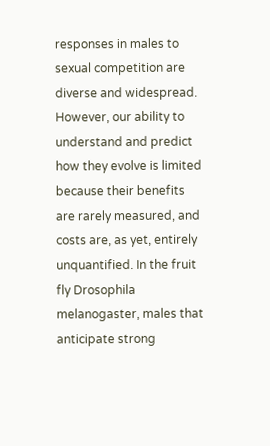responses in males to sexual competition are diverse and widespread. However, our ability to understand and predict how they evolve is limited because their benefits are rarely measured, and costs are, as yet, entirely unquantified. In the fruit fly Drosophila melanogaster, males that anticipate strong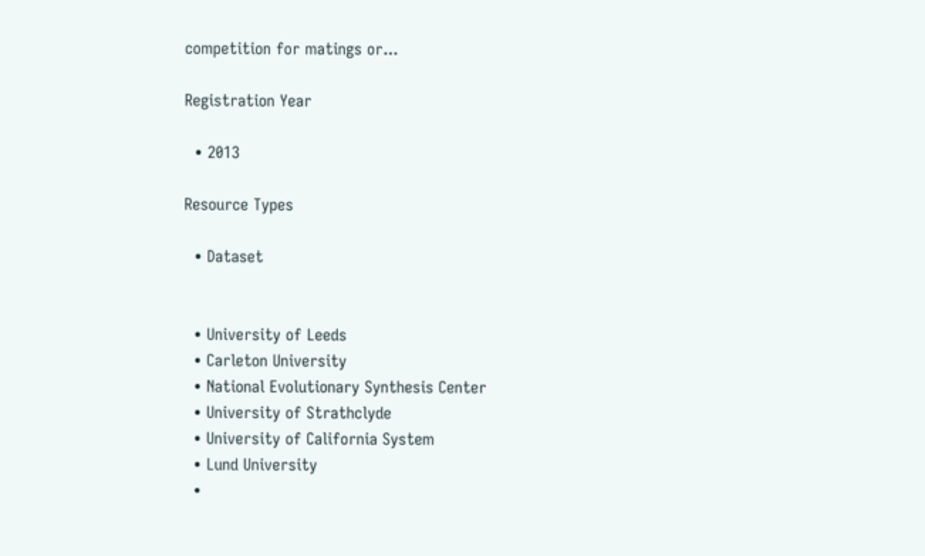competition for matings or...

Registration Year

  • 2013

Resource Types

  • Dataset


  • University of Leeds
  • Carleton University
  • National Evolutionary Synthesis Center
  • University of Strathclyde
  • University of California System
  • Lund University
  •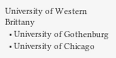University of Western Brittany
  • University of Gothenburg
  • University of Chicago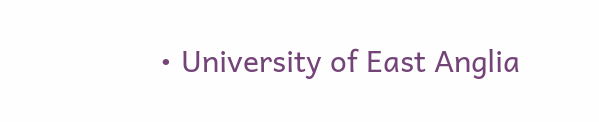• University of East Anglia